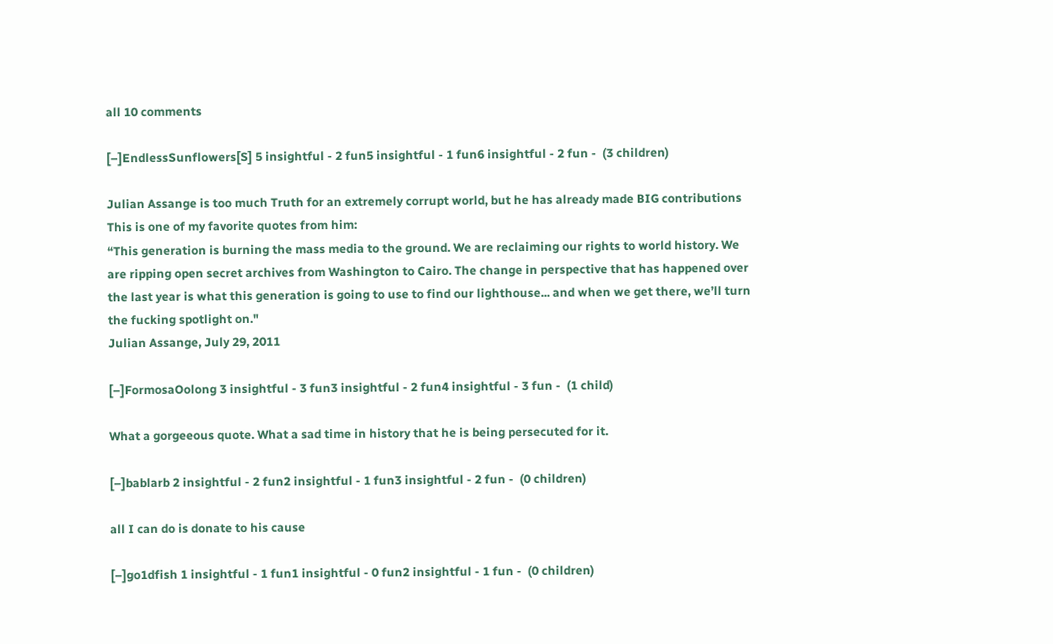all 10 comments

[–]EndlessSunflowers[S] 5 insightful - 2 fun5 insightful - 1 fun6 insightful - 2 fun -  (3 children)

Julian Assange is too much Truth for an extremely corrupt world, but he has already made BIG contributions
This is one of my favorite quotes from him:
“This generation is burning the mass media to the ground. We are reclaiming our rights to world history. We are ripping open secret archives from Washington to Cairo. The change in perspective that has happened over the last year is what this generation is going to use to find our lighthouse... and when we get there, we’ll turn the fucking spotlight on."
Julian Assange, July 29, 2011

[–]FormosaOolong 3 insightful - 3 fun3 insightful - 2 fun4 insightful - 3 fun -  (1 child)

What a gorgeeous quote. What a sad time in history that he is being persecuted for it.

[–]bablarb 2 insightful - 2 fun2 insightful - 1 fun3 insightful - 2 fun -  (0 children)

all I can do is donate to his cause

[–]go1dfish 1 insightful - 1 fun1 insightful - 0 fun2 insightful - 1 fun -  (0 children)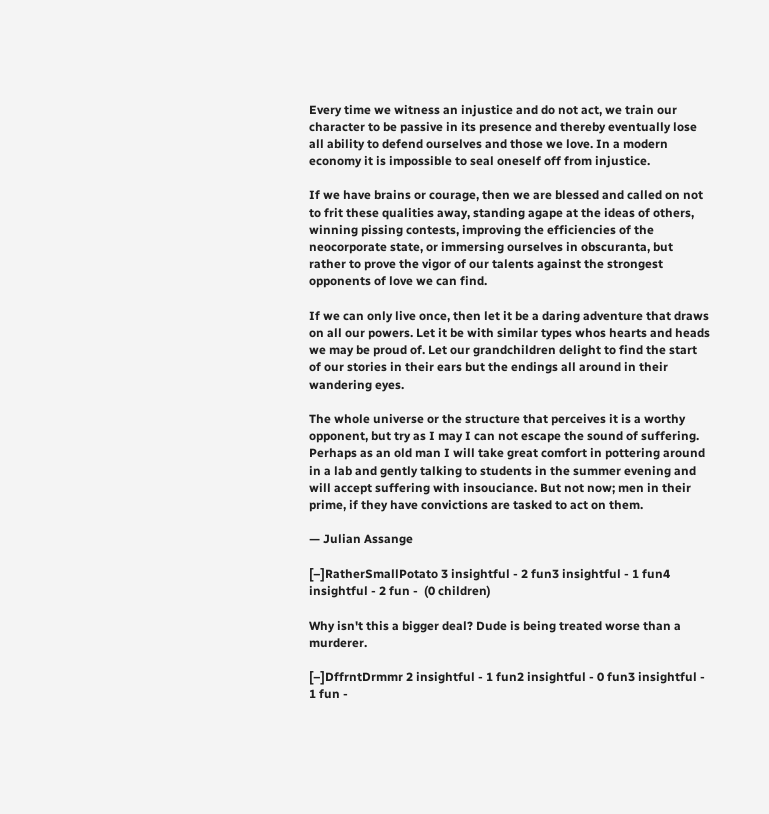Every time we witness an injustice and do not act, we train our character to be passive in its presence and thereby eventually lose all ability to defend ourselves and those we love. In a modern economy it is impossible to seal oneself off from injustice.

If we have brains or courage, then we are blessed and called on not to frit these qualities away, standing agape at the ideas of others, winning pissing contests, improving the efficiencies of the neocorporate state, or immersing ourselves in obscuranta, but rather to prove the vigor of our talents against the strongest opponents of love we can find.

If we can only live once, then let it be a daring adventure that draws on all our powers. Let it be with similar types whos hearts and heads we may be proud of. Let our grandchildren delight to find the start of our stories in their ears but the endings all around in their wandering eyes.

The whole universe or the structure that perceives it is a worthy opponent, but try as I may I can not escape the sound of suffering. Perhaps as an old man I will take great comfort in pottering around in a lab and gently talking to students in the summer evening and will accept suffering with insouciance. But not now; men in their prime, if they have convictions are tasked to act on them.

— Julian Assange

[–]RatherSmallPotato 3 insightful - 2 fun3 insightful - 1 fun4 insightful - 2 fun -  (0 children)

Why isn't this a bigger deal? Dude is being treated worse than a murderer.

[–]DffrntDrmmr 2 insightful - 1 fun2 insightful - 0 fun3 insightful - 1 fun -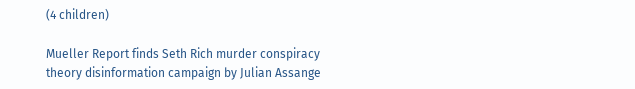(4 children)

Mueller Report finds Seth Rich murder conspiracy theory disinformation campaign by Julian Assange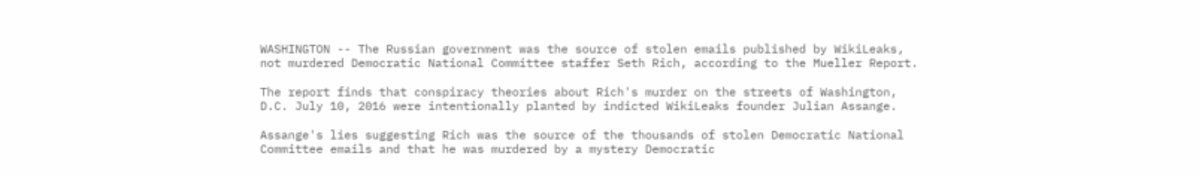WASHINGTON -- The Russian government was the source of stolen emails published by WikiLeaks, not murdered Democratic National Committee staffer Seth Rich, according to the Mueller Report.

The report finds that conspiracy theories about Rich's murder on the streets of Washington, D.C. July 10, 2016 were intentionally planted by indicted WikiLeaks founder Julian Assange.

Assange's lies suggesting Rich was the source of the thousands of stolen Democratic National Committee emails and that he was murdered by a mystery Democratic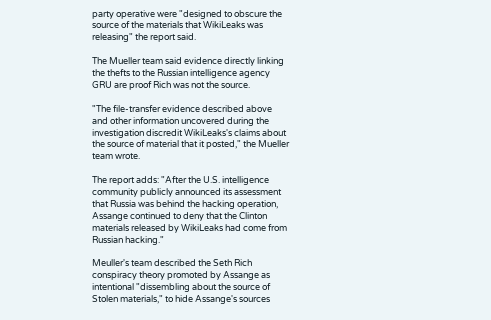party operative were "designed to obscure the source of the materials that WikiLeaks was releasing" the report said.

The Mueller team said evidence directly linking the thefts to the Russian intelligence agency GRU are proof Rich was not the source.

"The file-transfer evidence described above and other information uncovered during the investigation discredit WikiLeaks's claims about the source of material that it posted," the Mueller team wrote.

The report adds: "After the U.S. intelligence community publicly announced its assessment that Russia was behind the hacking operation, Assange continued to deny that the Clinton materials released by WikiLeaks had come from Russian hacking."

Meuller's team described the Seth Rich conspiracy theory promoted by Assange as intentional "dissembling about the source of Stolen materials," to hide Assange's sources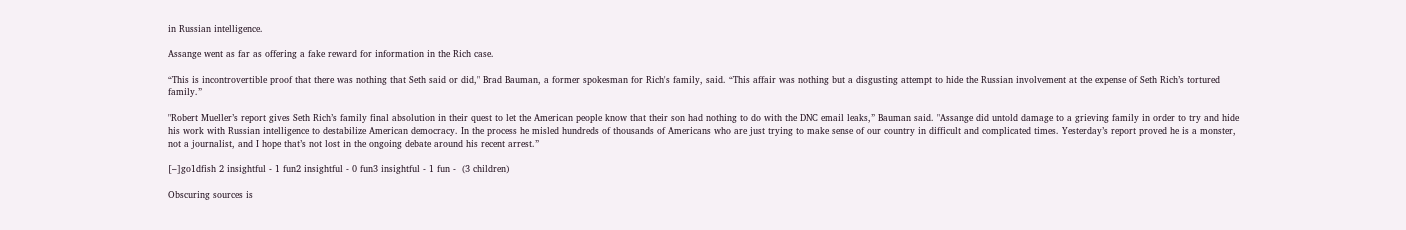in Russian intelligence.

Assange went as far as offering a fake reward for information in the Rich case.

“This is incontrovertible proof that there was nothing that Seth said or did," Brad Bauman, a former spokesman for Rich's family, said. “This affair was nothing but a disgusting attempt to hide the Russian involvement at the expense of Seth Rich’s tortured family.”

"Robert Mueller’s report gives Seth Rich’s family final absolution in their quest to let the American people know that their son had nothing to do with the DNC email leaks,” Bauman said. "Assange did untold damage to a grieving family in order to try and hide his work with Russian intelligence to destabilize American democracy. In the process he misled hundreds of thousands of Americans who are just trying to make sense of our country in difficult and complicated times. Yesterday’s report proved he is a monster, not a journalist, and I hope that’s not lost in the ongoing debate around his recent arrest.”

[–]go1dfish 2 insightful - 1 fun2 insightful - 0 fun3 insightful - 1 fun -  (3 children)

Obscuring sources is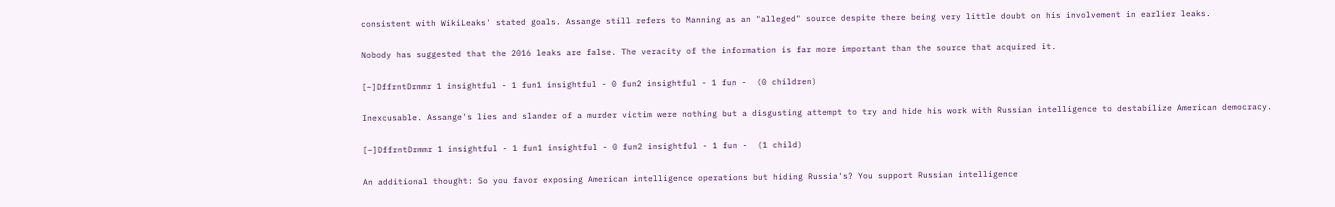consistent with WikiLeaks' stated goals. Assange still refers to Manning as an "alleged" source despite there being very little doubt on his involvement in earlier leaks.

Nobody has suggested that the 2016 leaks are false. The veracity of the information is far more important than the source that acquired it.

[–]DffrntDrmmr 1 insightful - 1 fun1 insightful - 0 fun2 insightful - 1 fun -  (0 children)

Inexcusable. Assange's lies and slander of a murder victim were nothing but a disgusting attempt to try and hide his work with Russian intelligence to destabilize American democracy.

[–]DffrntDrmmr 1 insightful - 1 fun1 insightful - 0 fun2 insightful - 1 fun -  (1 child)

An additional thought: So you favor exposing American intelligence operations but hiding Russia's? You support Russian intelligence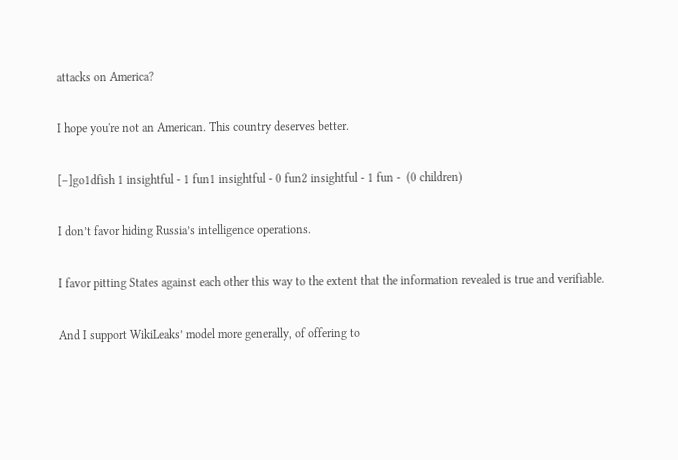attacks on America?

I hope you're not an American. This country deserves better.

[–]go1dfish 1 insightful - 1 fun1 insightful - 0 fun2 insightful - 1 fun -  (0 children)

I don’t favor hiding Russia’s intelligence operations.

I favor pitting States against each other this way to the extent that the information revealed is true and verifiable.

And I support WikiLeaks’ model more generally, of offering to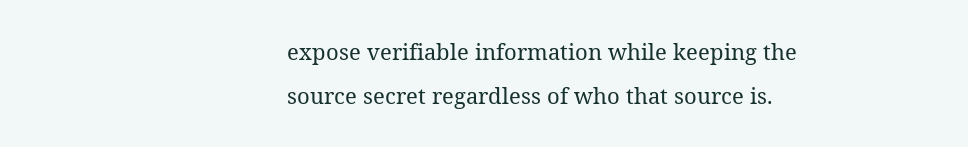expose verifiable information while keeping the source secret regardless of who that source is.